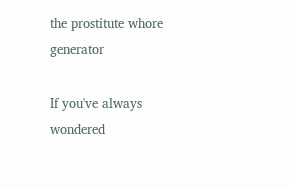the prostitute whore generator

If you've always wondered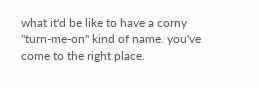what it'd be like to have a corny "turn-me-on" kind of name. you've come to the right place.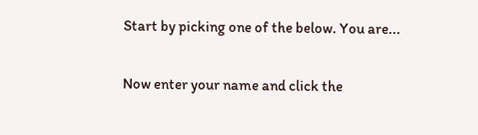Start by picking one of the below. You are...

Now enter your name and click the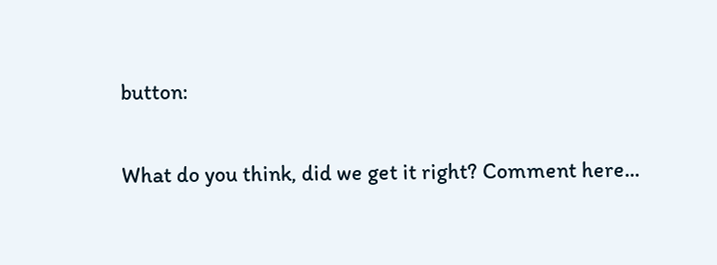button:

What do you think, did we get it right? Comment here...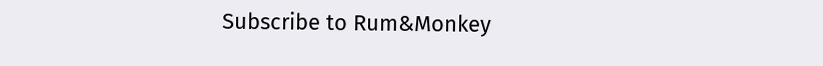Subscribe to Rum&Monkey